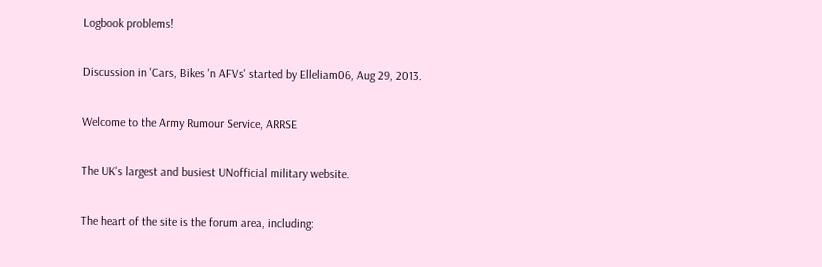Logbook problems!

Discussion in 'Cars, Bikes 'n AFVs' started by Elleliam06, Aug 29, 2013.

Welcome to the Army Rumour Service, ARRSE

The UK's largest and busiest UNofficial military website.

The heart of the site is the forum area, including: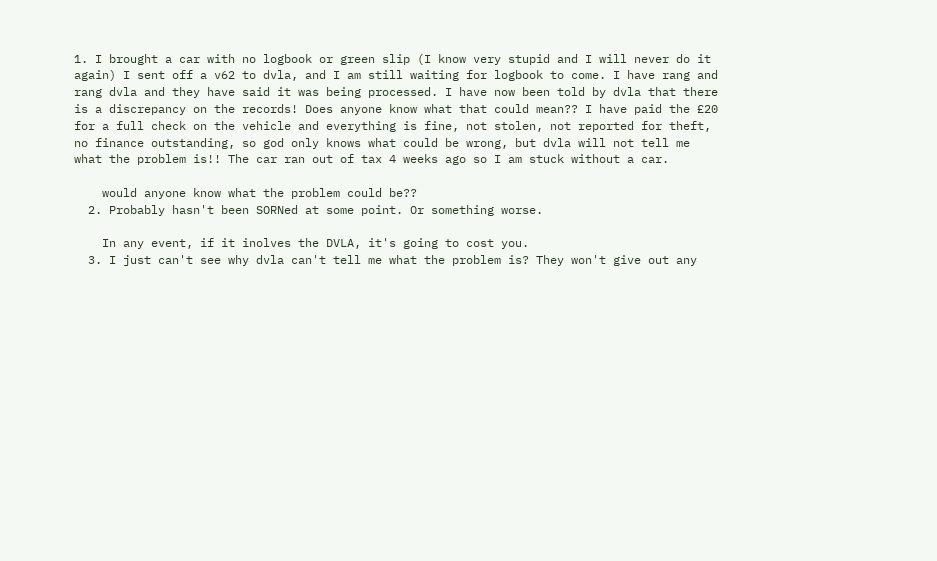1. I brought a car with no logbook or green slip (I know very stupid and I will never do it again) I sent off a v62 to dvla, and I am still waiting for logbook to come. I have rang and rang dvla and they have said it was being processed. I have now been told by dvla that there is a discrepancy on the records! Does anyone know what that could mean?? I have paid the £20 for a full check on the vehicle and everything is fine, not stolen, not reported for theft, no finance outstanding, so god only knows what could be wrong, but dvla will not tell me what the problem is!! The car ran out of tax 4 weeks ago so I am stuck without a car.

    would anyone know what the problem could be??
  2. Probably hasn't been SORNed at some point. Or something worse.

    In any event, if it inolves the DVLA, it's going to cost you.
  3. I just can't see why dvla can't tell me what the problem is? They won't give out any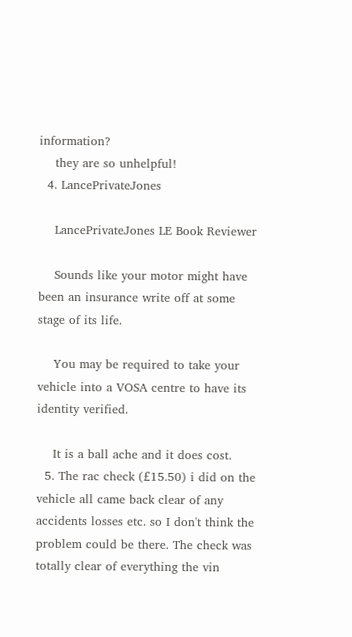information?
    they are so unhelpful!
  4. LancePrivateJones

    LancePrivateJones LE Book Reviewer

    Sounds like your motor might have been an insurance write off at some stage of its life.

    You may be required to take your vehicle into a VOSA centre to have its identity verified.

    It is a ball ache and it does cost.
  5. The rac check (£15.50) i did on the vehicle all came back clear of any accidents losses etc. so I don't think the problem could be there. The check was totally clear of everything the vin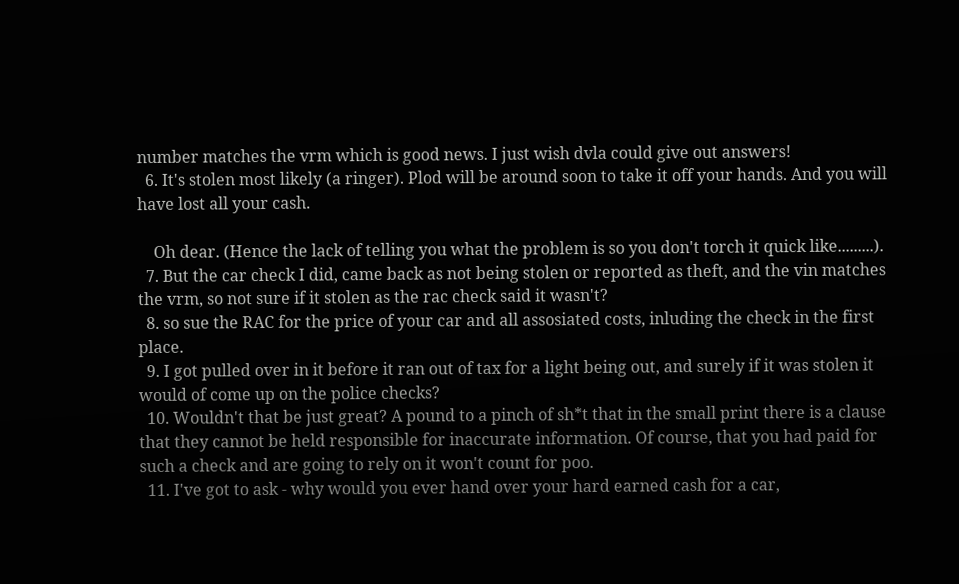number matches the vrm which is good news. I just wish dvla could give out answers!
  6. It's stolen most likely (a ringer). Plod will be around soon to take it off your hands. And you will have lost all your cash.

    Oh dear. (Hence the lack of telling you what the problem is so you don't torch it quick like.........).
  7. But the car check I did, came back as not being stolen or reported as theft, and the vin matches the vrm, so not sure if it stolen as the rac check said it wasn't?
  8. so sue the RAC for the price of your car and all assosiated costs, inluding the check in the first place.
  9. I got pulled over in it before it ran out of tax for a light being out, and surely if it was stolen it would of come up on the police checks?
  10. Wouldn't that be just great? A pound to a pinch of sh*t that in the small print there is a clause that they cannot be held responsible for inaccurate information. Of course, that you had paid for such a check and are going to rely on it won't count for poo.
  11. I've got to ask - why would you ever hand over your hard earned cash for a car,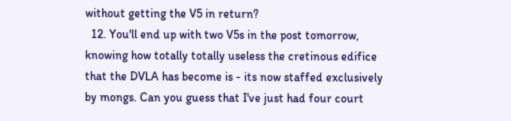without getting the V5 in return?
  12. You'll end up with two V5s in the post tomorrow, knowing how totally totally useless the cretinous edifice that the DVLA has become is - its now staffed exclusively by mongs. Can you guess that I've just had four court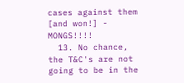cases against them [and won!] - MONGS!!!!
  13. No chance, the T&C's are not going to be in the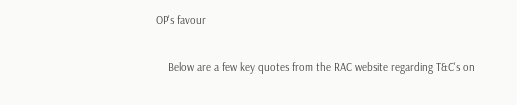OP's favour

    Below are a few key quotes from the RAC website regarding T&C's on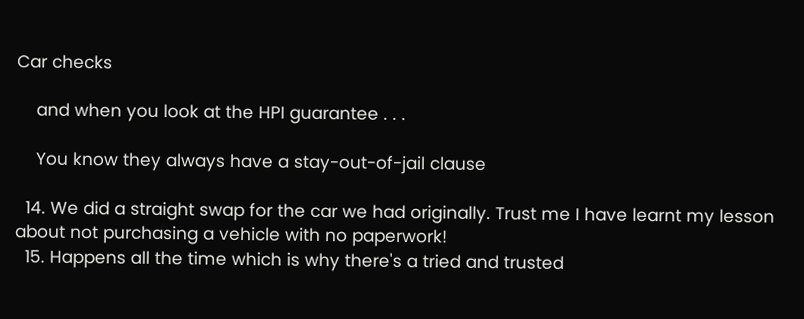Car checks

    and when you look at the HPI guarantee . . .

    You know they always have a stay-out-of-jail clause

  14. We did a straight swap for the car we had originally. Trust me I have learnt my lesson about not purchasing a vehicle with no paperwork!
  15. Happens all the time which is why there's a tried and trusted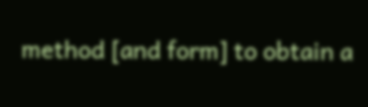method [and form] to obtain a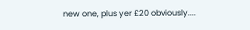new one, plus yer £20 obviously....